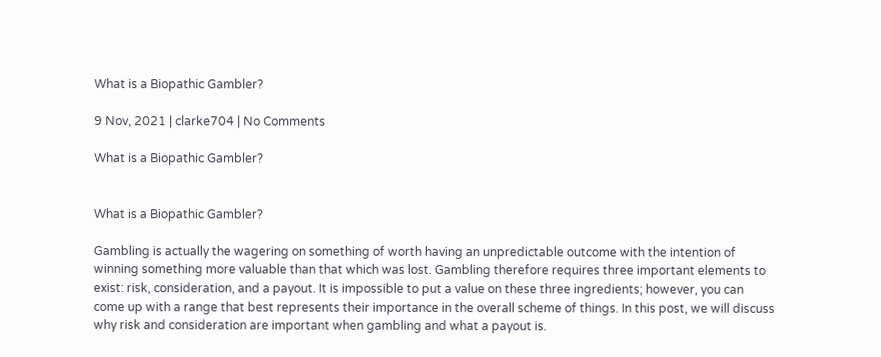What is a Biopathic Gambler?

9 Nov, 2021 | clarke704 | No Comments

What is a Biopathic Gambler?


What is a Biopathic Gambler?

Gambling is actually the wagering on something of worth having an unpredictable outcome with the intention of winning something more valuable than that which was lost. Gambling therefore requires three important elements to exist: risk, consideration, and a payout. It is impossible to put a value on these three ingredients; however, you can come up with a range that best represents their importance in the overall scheme of things. In this post, we will discuss why risk and consideration are important when gambling and what a payout is.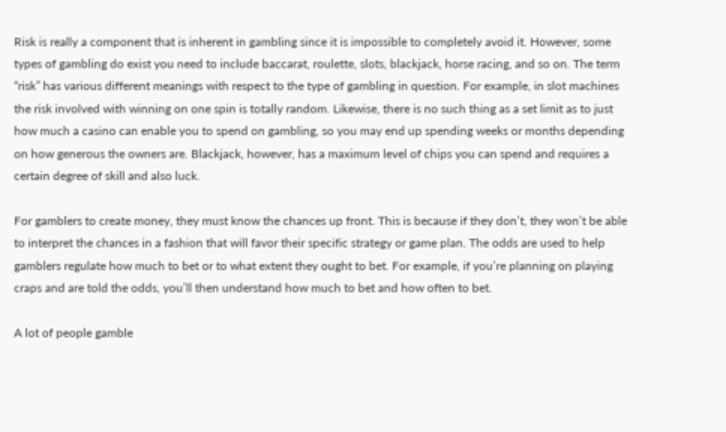Risk is really a component that is inherent in gambling since it is impossible to completely avoid it. However, some types of gambling do exist you need to include baccarat, roulette, slots, blackjack, horse racing, and so on. The term “risk” has various different meanings with respect to the type of gambling in question. For example, in slot machines the risk involved with winning on one spin is totally random. Likewise, there is no such thing as a set limit as to just how much a casino can enable you to spend on gambling, so you may end up spending weeks or months depending on how generous the owners are. Blackjack, however, has a maximum level of chips you can spend and requires a certain degree of skill and also luck.

For gamblers to create money, they must know the chances up front. This is because if they don’t, they won’t be able to interpret the chances in a fashion that will favor their specific strategy or game plan. The odds are used to help gamblers regulate how much to bet or to what extent they ought to bet. For example, if you’re planning on playing craps and are told the odds, you’ll then understand how much to bet and how often to bet.

A lot of people gamble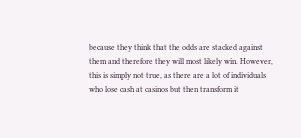because they think that the odds are stacked against them and therefore they will most likely win. However, this is simply not true, as there are a lot of individuals who lose cash at casinos but then transform it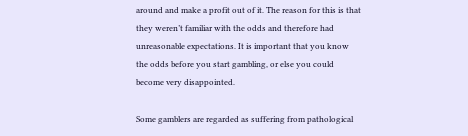around and make a profit out of it. The reason for this is that they weren’t familiar with the odds and therefore had unreasonable expectations. It is important that you know the odds before you start gambling, or else you could become very disappointed.

Some gamblers are regarded as suffering from pathological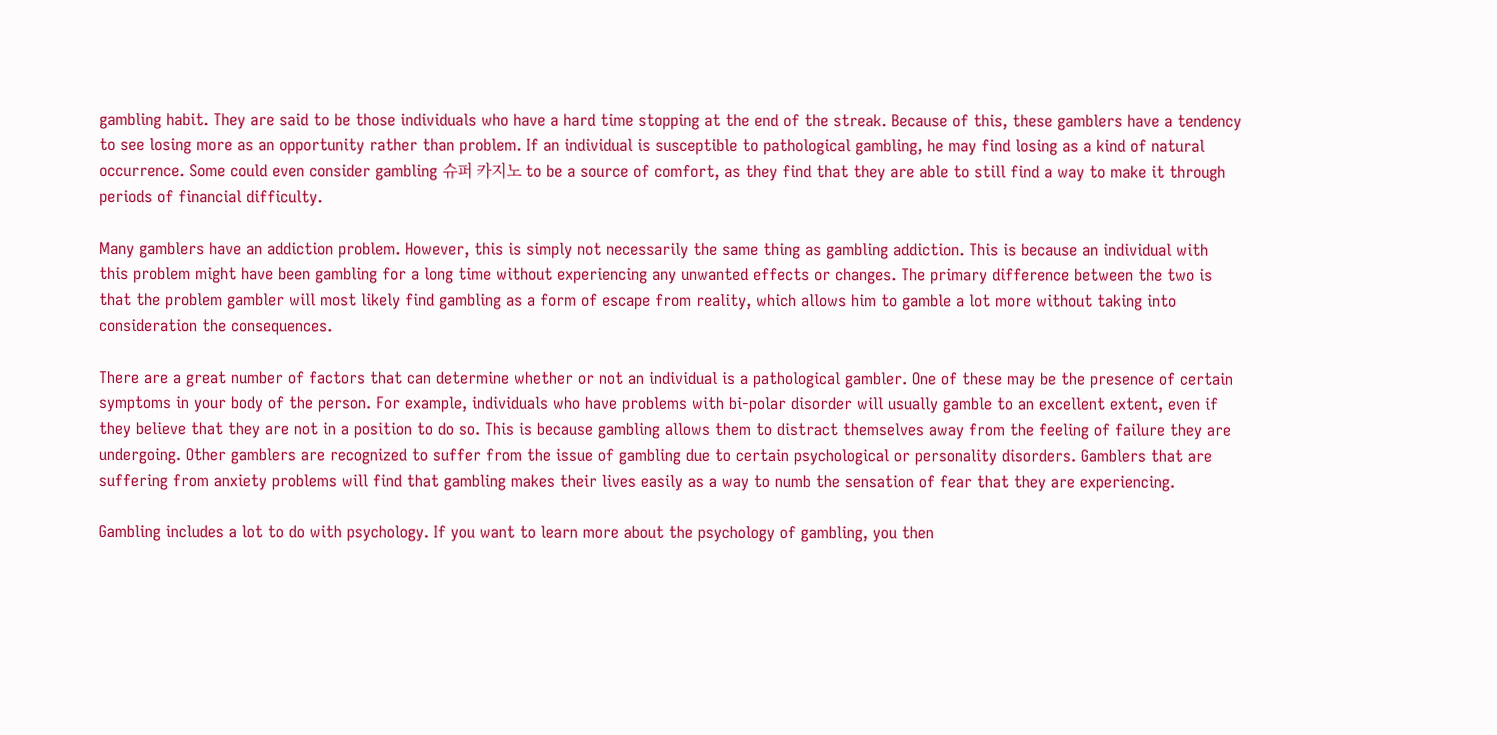gambling habit. They are said to be those individuals who have a hard time stopping at the end of the streak. Because of this, these gamblers have a tendency to see losing more as an opportunity rather than problem. If an individual is susceptible to pathological gambling, he may find losing as a kind of natural occurrence. Some could even consider gambling 슈퍼 카지노 to be a source of comfort, as they find that they are able to still find a way to make it through periods of financial difficulty.

Many gamblers have an addiction problem. However, this is simply not necessarily the same thing as gambling addiction. This is because an individual with this problem might have been gambling for a long time without experiencing any unwanted effects or changes. The primary difference between the two is that the problem gambler will most likely find gambling as a form of escape from reality, which allows him to gamble a lot more without taking into consideration the consequences.

There are a great number of factors that can determine whether or not an individual is a pathological gambler. One of these may be the presence of certain symptoms in your body of the person. For example, individuals who have problems with bi-polar disorder will usually gamble to an excellent extent, even if they believe that they are not in a position to do so. This is because gambling allows them to distract themselves away from the feeling of failure they are undergoing. Other gamblers are recognized to suffer from the issue of gambling due to certain psychological or personality disorders. Gamblers that are suffering from anxiety problems will find that gambling makes their lives easily as a way to numb the sensation of fear that they are experiencing.

Gambling includes a lot to do with psychology. If you want to learn more about the psychology of gambling, you then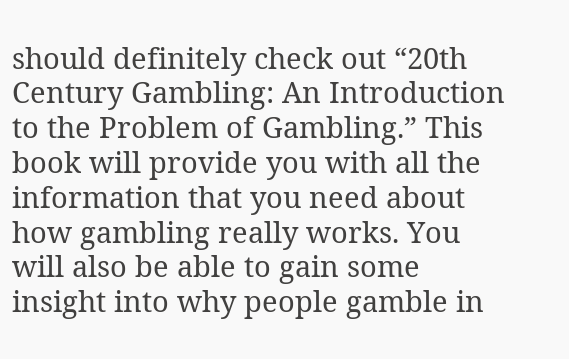should definitely check out “20th Century Gambling: An Introduction to the Problem of Gambling.” This book will provide you with all the information that you need about how gambling really works. You will also be able to gain some insight into why people gamble in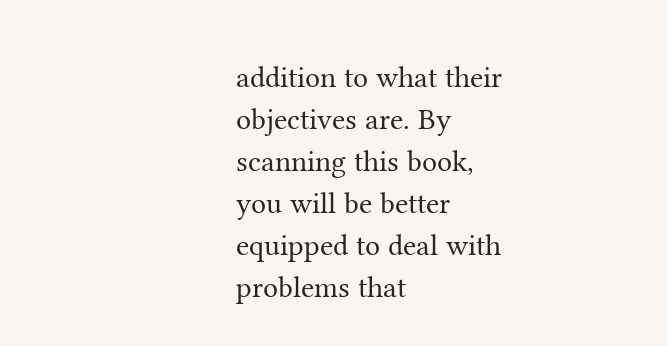addition to what their objectives are. By scanning this book, you will be better equipped to deal with problems that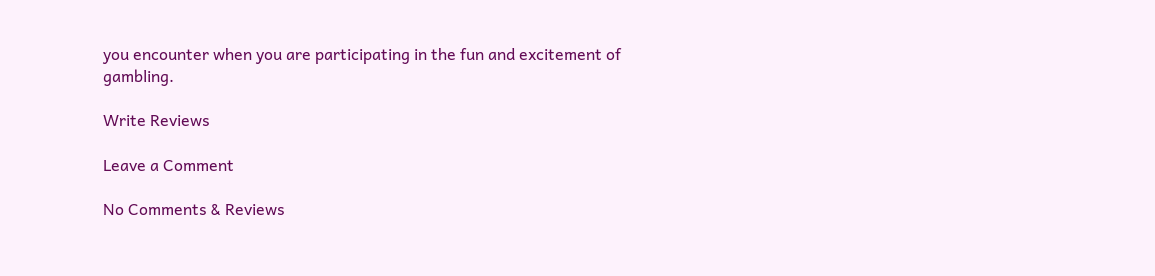you encounter when you are participating in the fun and excitement of gambling.

Write Reviews

Leave a Comment

No Comments & Reviews